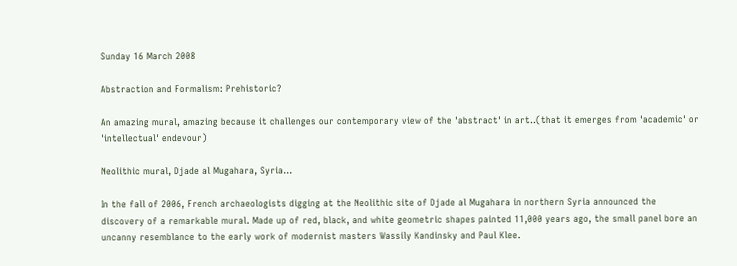Sunday 16 March 2008

Abstraction and Formalism: Prehistoric?

An amazing mural, amazing because it challenges our contemporary view of the 'abstract' in art..(that it emerges from 'academic' or 'intellectual' endevour)

Neolithic mural, Djade al Mugahara, Syria...

In the fall of 2006, French archaeologists digging at the Neolithic site of Djade al Mugahara in northern Syria announced the discovery of a remarkable mural. Made up of red, black, and white geometric shapes painted 11,000 years ago, the small panel bore an uncanny resemblance to the early work of modernist masters Wassily Kandinsky and Paul Klee.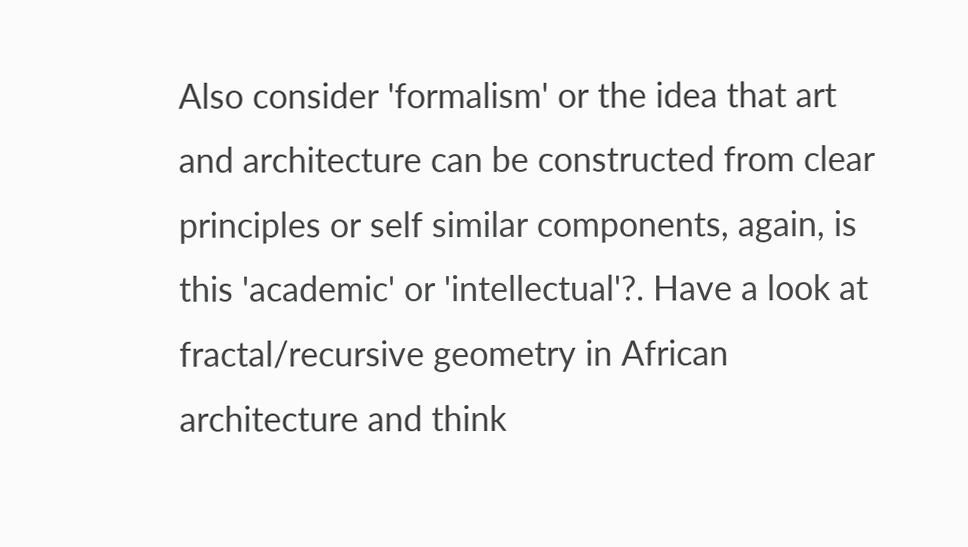Also consider 'formalism' or the idea that art and architecture can be constructed from clear principles or self similar components, again, is this 'academic' or 'intellectual'?. Have a look at fractal/recursive geometry in African architecture and think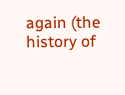again (the history of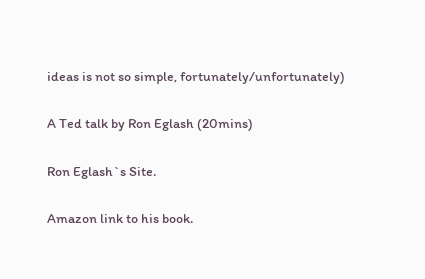ideas is not so simple, fortunately/unfortunately)

A Ted talk by Ron Eglash (20mins)

Ron Eglash`s Site.

Amazon link to his book.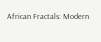African Fractals: Modern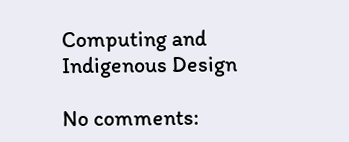Computing and Indigenous Design

No comments: